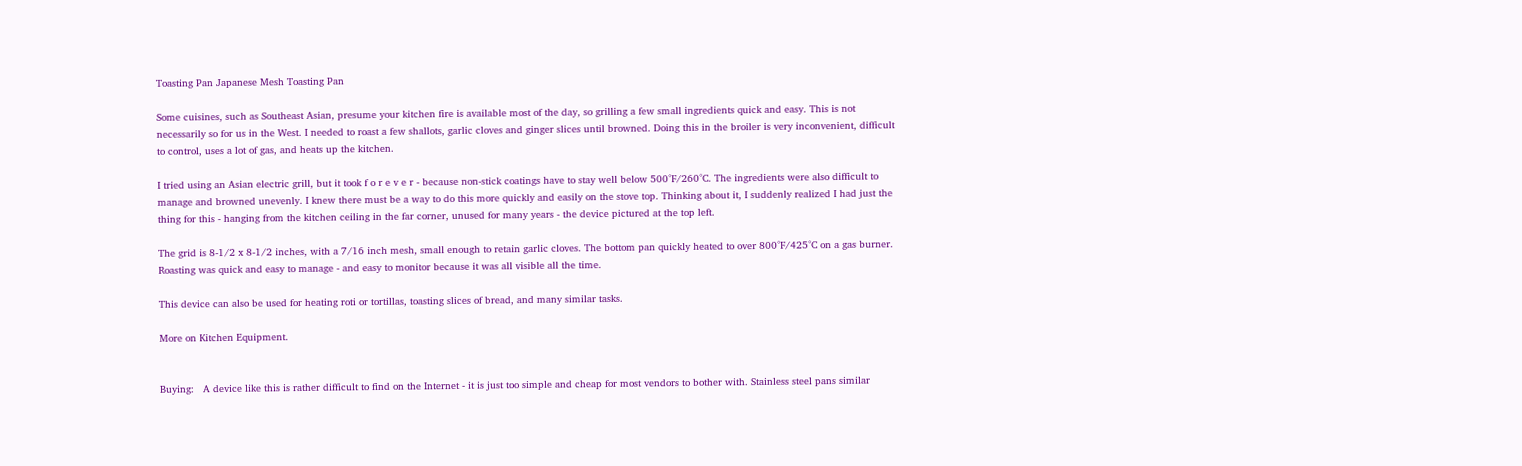Toasting Pan Japanese Mesh Toasting Pan

Some cuisines, such as Southeast Asian, presume your kitchen fire is available most of the day, so grilling a few small ingredients quick and easy. This is not necessarily so for us in the West. I needed to roast a few shallots, garlic cloves and ginger slices until browned. Doing this in the broiler is very inconvenient, difficult to control, uses a lot of gas, and heats up the kitchen.

I tried using an Asian electric grill, but it took f o r e v e r - because non-stick coatings have to stay well below 500°F/260°C. The ingredients were also difficult to manage and browned unevenly. I knew there must be a way to do this more quickly and easily on the stove top. Thinking about it, I suddenly realized I had just the thing for this - hanging from the kitchen ceiling in the far corner, unused for many years - the device pictured at the top left.

The grid is 8-1/2 x 8-1/2 inches, with a 7/16 inch mesh, small enough to retain garlic cloves. The bottom pan quickly heated to over 800°F/425°C on a gas burner. Roasting was quick and easy to manage - and easy to monitor because it was all visible all the time.

This device can also be used for heating roti or tortillas, toasting slices of bread, and many similar tasks.

More on Kitchen Equipment.


Buying:   A device like this is rather difficult to find on the Internet - it is just too simple and cheap for most vendors to bother with. Stainless steel pans similar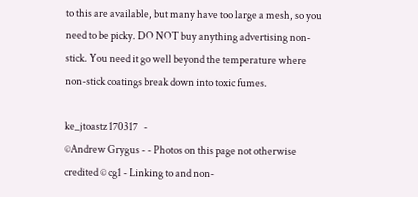to this are available, but many have too large a mesh, so you need to be picky. DO NOT buy anything advertising non-stick. You need it go well beyond the temperature where non-stick coatings break down into toxic fumes.

ke_jtoastz 170317   -
©Andrew Grygus - - Photos on this page not otherwise credited © cg1 - Linking to and non-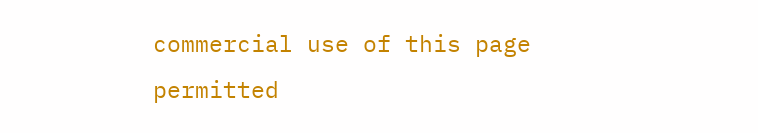commercial use of this page permitted